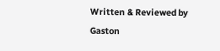Written & Reviewed by
Gaston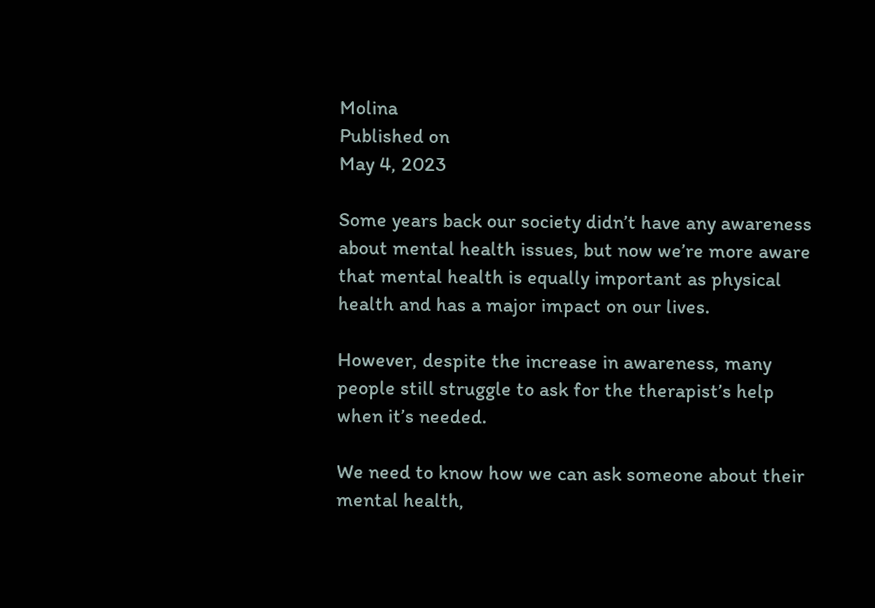Molina
Published on
May 4, 2023

Some years back our society didn’t have any awareness about mental health issues, but now we’re more aware that mental health is equally important as physical health and has a major impact on our lives.

However, despite the increase in awareness, many people still struggle to ask for the therapist’s help when it’s needed.

We need to know how we can ask someone about their mental health,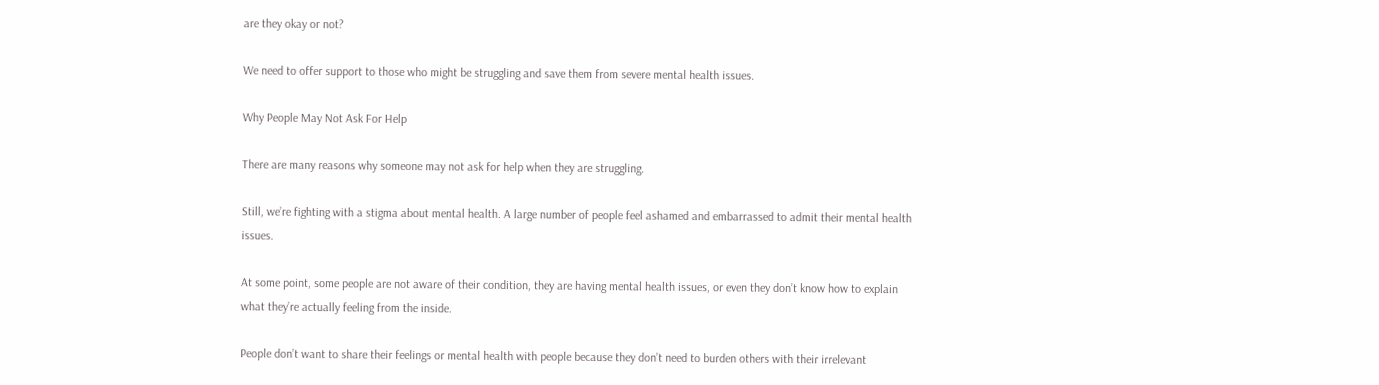are they okay or not?

We need to offer support to those who might be struggling and save them from severe mental health issues.

Why People May Not Ask For Help

There are many reasons why someone may not ask for help when they are struggling.

Still, we’re fighting with a stigma about mental health. A large number of people feel ashamed and embarrassed to admit their mental health issues.

At some point, some people are not aware of their condition, they are having mental health issues, or even they don’t know how to explain what they’re actually feeling from the inside.

People don’t want to share their feelings or mental health with people because they don’t need to burden others with their irrelevant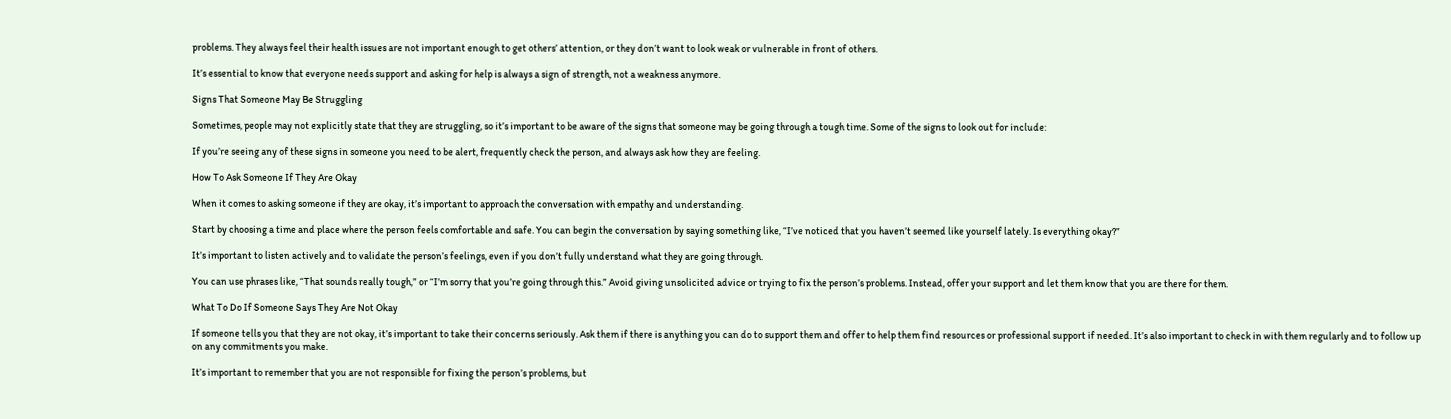problems. They always feel their health issues are not important enough to get others’ attention, or they don’t want to look weak or vulnerable in front of others.

It’s essential to know that everyone needs support and asking for help is always a sign of strength, not a weakness anymore.

Signs That Someone May Be Struggling

Sometimes, people may not explicitly state that they are struggling, so it’s important to be aware of the signs that someone may be going through a tough time. Some of the signs to look out for include:

If you’re seeing any of these signs in someone you need to be alert, frequently check the person, and always ask how they are feeling.

How To Ask Someone If They Are Okay

When it comes to asking someone if they are okay, it’s important to approach the conversation with empathy and understanding.

Start by choosing a time and place where the person feels comfortable and safe. You can begin the conversation by saying something like, “I’ve noticed that you haven’t seemed like yourself lately. Is everything okay?”

It’s important to listen actively and to validate the person’s feelings, even if you don’t fully understand what they are going through.

You can use phrases like, “That sounds really tough,” or “I’m sorry that you’re going through this.” Avoid giving unsolicited advice or trying to fix the person’s problems. Instead, offer your support and let them know that you are there for them.

What To Do If Someone Says They Are Not Okay

If someone tells you that they are not okay, it’s important to take their concerns seriously. Ask them if there is anything you can do to support them and offer to help them find resources or professional support if needed. It’s also important to check in with them regularly and to follow up on any commitments you make.

It’s important to remember that you are not responsible for fixing the person’s problems, but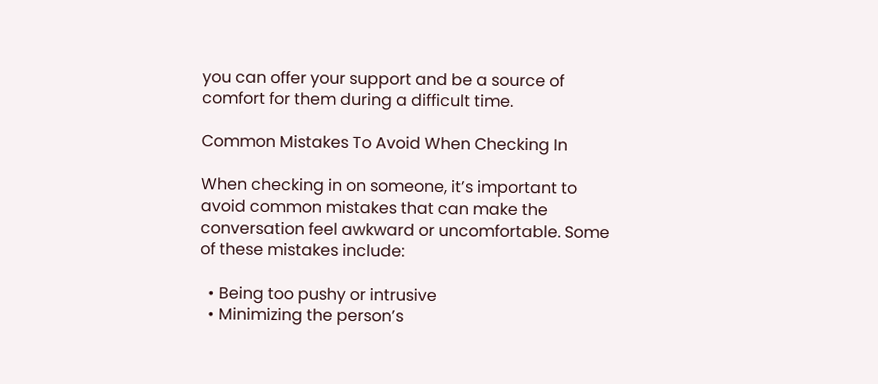you can offer your support and be a source of comfort for them during a difficult time.

Common Mistakes To Avoid When Checking In

When checking in on someone, it’s important to avoid common mistakes that can make the conversation feel awkward or uncomfortable. Some of these mistakes include:

  • Being too pushy or intrusive
  • Minimizing the person’s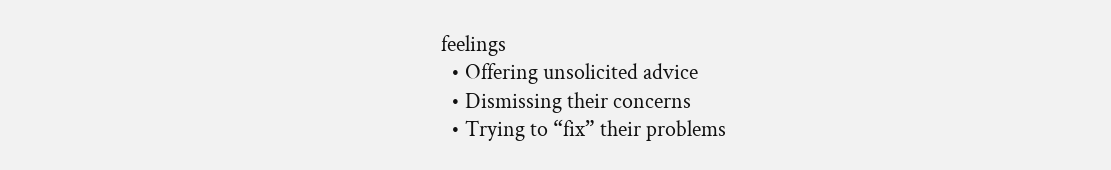feelings
  • Offering unsolicited advice
  • Dismissing their concerns
  • Trying to “fix” their problems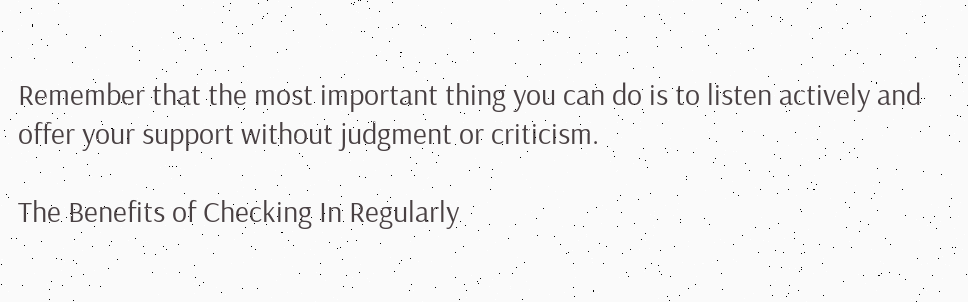Remember that the most important thing you can do is to listen actively and offer your support without judgment or criticism.

The Benefits of Checking In Regularly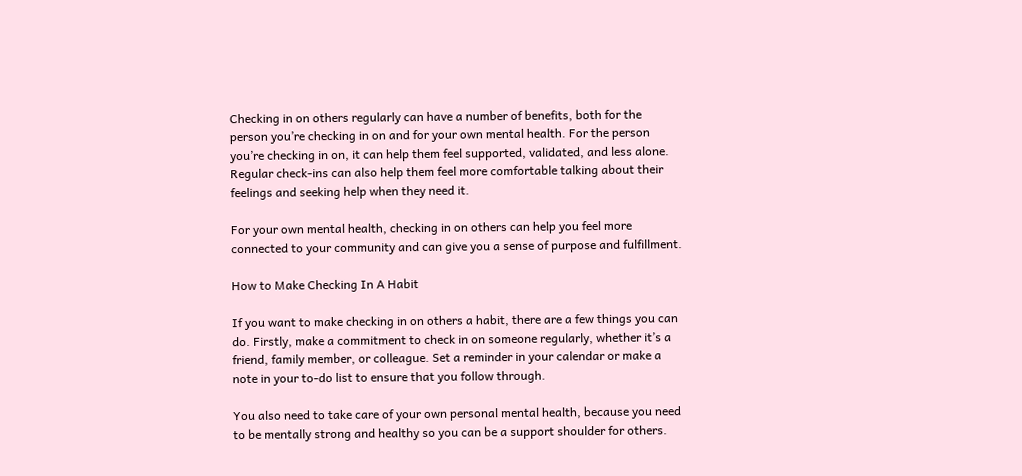Checking in on others regularly can have a number of benefits, both for the person you’re checking in on and for your own mental health. For the person you’re checking in on, it can help them feel supported, validated, and less alone. Regular check-ins can also help them feel more comfortable talking about their feelings and seeking help when they need it.

For your own mental health, checking in on others can help you feel more connected to your community and can give you a sense of purpose and fulfillment.

How to Make Checking In A Habit

If you want to make checking in on others a habit, there are a few things you can do. Firstly, make a commitment to check in on someone regularly, whether it’s a friend, family member, or colleague. Set a reminder in your calendar or make a note in your to-do list to ensure that you follow through.

You also need to take care of your own personal mental health, because you need to be mentally strong and healthy so you can be a support shoulder for others.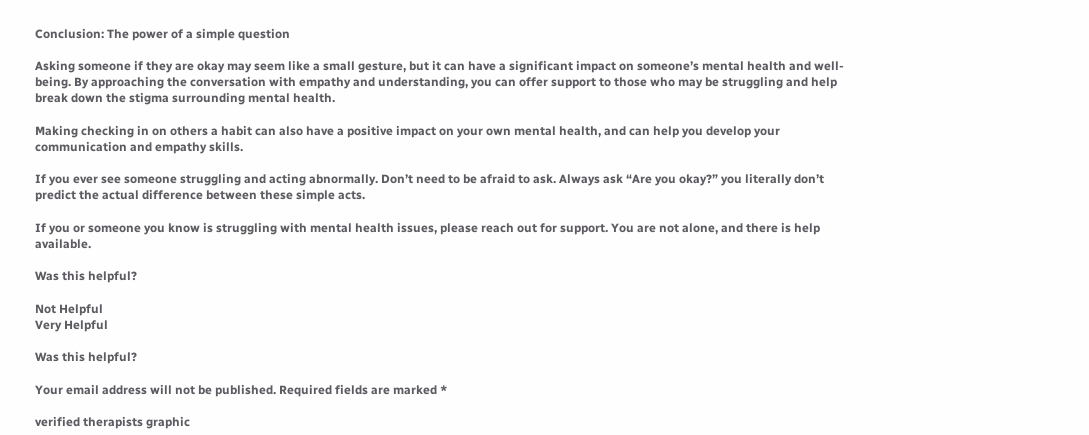Conclusion: The power of a simple question

Asking someone if they are okay may seem like a small gesture, but it can have a significant impact on someone’s mental health and well-being. By approaching the conversation with empathy and understanding, you can offer support to those who may be struggling and help break down the stigma surrounding mental health.

Making checking in on others a habit can also have a positive impact on your own mental health, and can help you develop your communication and empathy skills.

If you ever see someone struggling and acting abnormally. Don’t need to be afraid to ask. Always ask “Are you okay?” you literally don’t predict the actual difference between these simple acts.

If you or someone you know is struggling with mental health issues, please reach out for support. You are not alone, and there is help available.

Was this helpful?

Not Helpful
Very Helpful

Was this helpful?

Your email address will not be published. Required fields are marked *

verified therapists graphic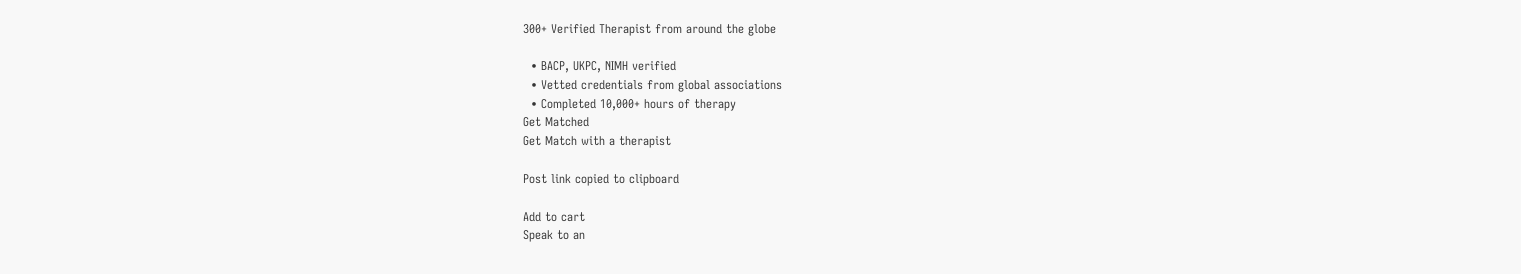300+ Verified Therapist from around the globe

  • BACP, UKPC, NIMH verified
  • Vetted credentials from global associations
  • Completed 10,000+ hours of therapy
Get Matched
Get Match with a therapist

Post link copied to clipboard

Add to cart
Speak to an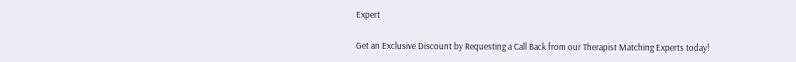Expert

Get an Exclusive Discount by Requesting a Call Back from our Therapist Matching Experts today!